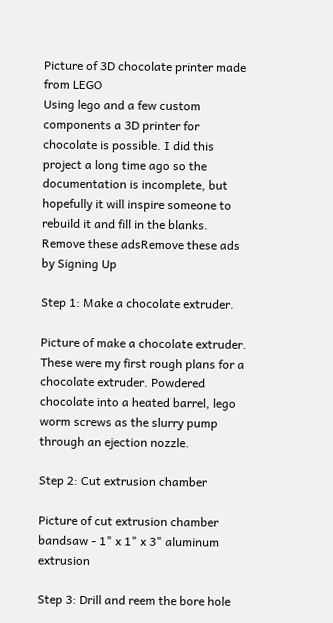Picture of 3D chocolate printer made from LEGO
Using lego and a few custom components a 3D printer for chocolate is possible. I did this project a long time ago so the documentation is incomplete, but hopefully it will inspire someone to rebuild it and fill in the blanks.
Remove these adsRemove these ads by Signing Up

Step 1: Make a chocolate extruder.

Picture of make a chocolate extruder.
These were my first rough plans for a chocolate extruder. Powdered chocolate into a heated barrel, lego worm screws as the slurry pump through an ejection nozzle.

Step 2: Cut extrusion chamber

Picture of cut extrusion chamber
bandsaw - 1" x 1" x 3" aluminum extrusion

Step 3: Drill and reem the bore hole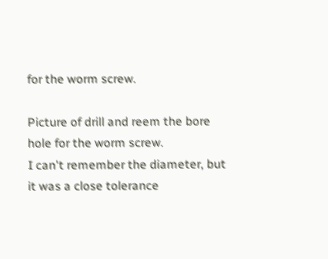for the worm screw.

Picture of drill and reem the bore hole for the worm screw.
I can't remember the diameter, but it was a close tolerance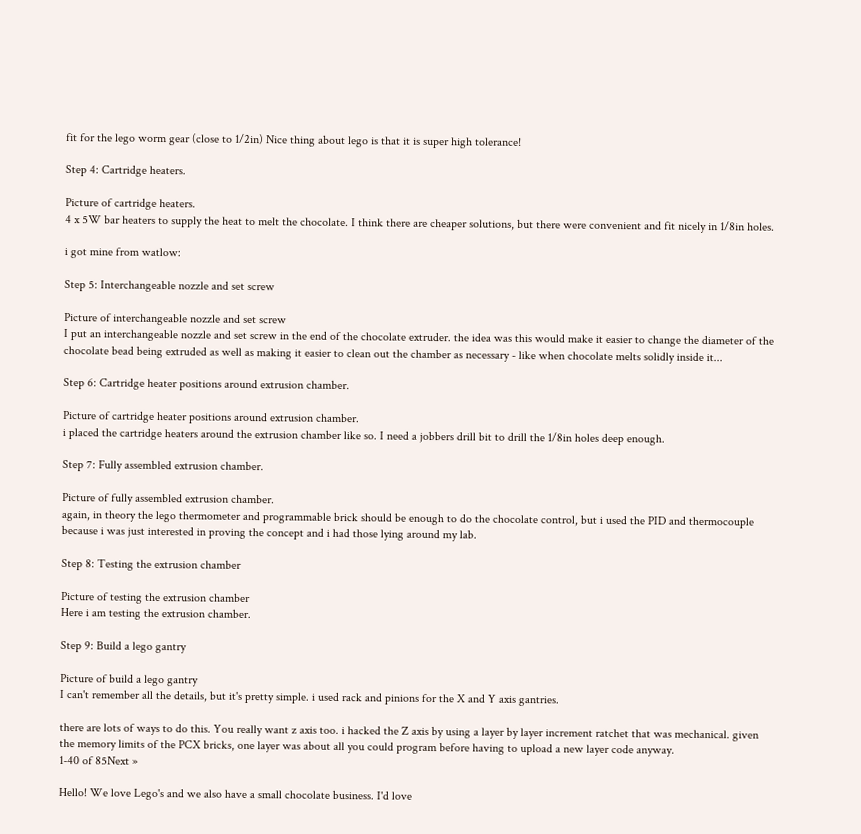fit for the lego worm gear (close to 1/2in) Nice thing about lego is that it is super high tolerance!

Step 4: Cartridge heaters.

Picture of cartridge heaters.
4 x 5W bar heaters to supply the heat to melt the chocolate. I think there are cheaper solutions, but there were convenient and fit nicely in 1/8in holes.

i got mine from watlow:

Step 5: Interchangeable nozzle and set screw

Picture of interchangeable nozzle and set screw
I put an interchangeable nozzle and set screw in the end of the chocolate extruder. the idea was this would make it easier to change the diameter of the chocolate bead being extruded as well as making it easier to clean out the chamber as necessary - like when chocolate melts solidly inside it...

Step 6: Cartridge heater positions around extrusion chamber.

Picture of cartridge heater positions around extrusion chamber.
i placed the cartridge heaters around the extrusion chamber like so. I need a jobbers drill bit to drill the 1/8in holes deep enough.

Step 7: Fully assembled extrusion chamber.

Picture of fully assembled extrusion chamber.
again, in theory the lego thermometer and programmable brick should be enough to do the chocolate control, but i used the PID and thermocouple because i was just interested in proving the concept and i had those lying around my lab.

Step 8: Testing the extrusion chamber

Picture of testing the extrusion chamber
Here i am testing the extrusion chamber.

Step 9: Build a lego gantry

Picture of build a lego gantry
I can't remember all the details, but it's pretty simple. i used rack and pinions for the X and Y axis gantries.

there are lots of ways to do this. You really want z axis too. i hacked the Z axis by using a layer by layer increment ratchet that was mechanical. given the memory limits of the PCX bricks, one layer was about all you could program before having to upload a new layer code anyway.
1-40 of 85Next »

Hello! We love Lego's and we also have a small chocolate business. I'd love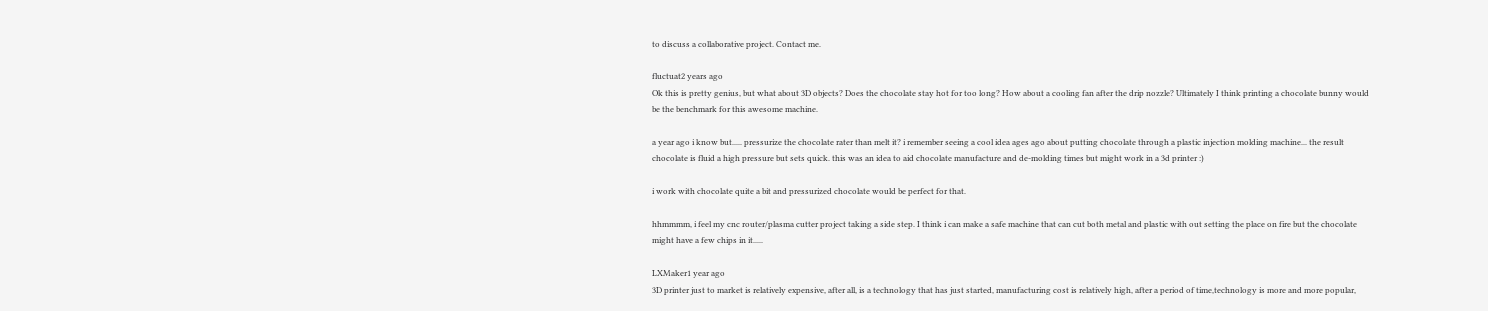to discuss a collaborative project. Contact me.

fluctuat2 years ago
Ok this is pretty genius, but what about 3D objects? Does the chocolate stay hot for too long? How about a cooling fan after the drip nozzle? Ultimately I think printing a chocolate bunny would be the benchmark for this awesome machine.

a year ago i know but..... pressurize the chocolate rater than melt it? i remember seeing a cool idea ages ago about putting chocolate through a plastic injection molding machine... the result chocolate is fluid a high pressure but sets quick. this was an idea to aid chocolate manufacture and de-molding times but might work in a 3d printer :)

i work with chocolate quite a bit and pressurized chocolate would be perfect for that.

hhmmmm, i feel my cnc router/plasma cutter project taking a side step. I think i can make a safe machine that can cut both metal and plastic with out setting the place on fire but the chocolate might have a few chips in it.....

LXMaker1 year ago
3D printer just to market is relatively expensive, after all, is a technology that has just started, manufacturing cost is relatively high, after a period of time,technology is more and more popular,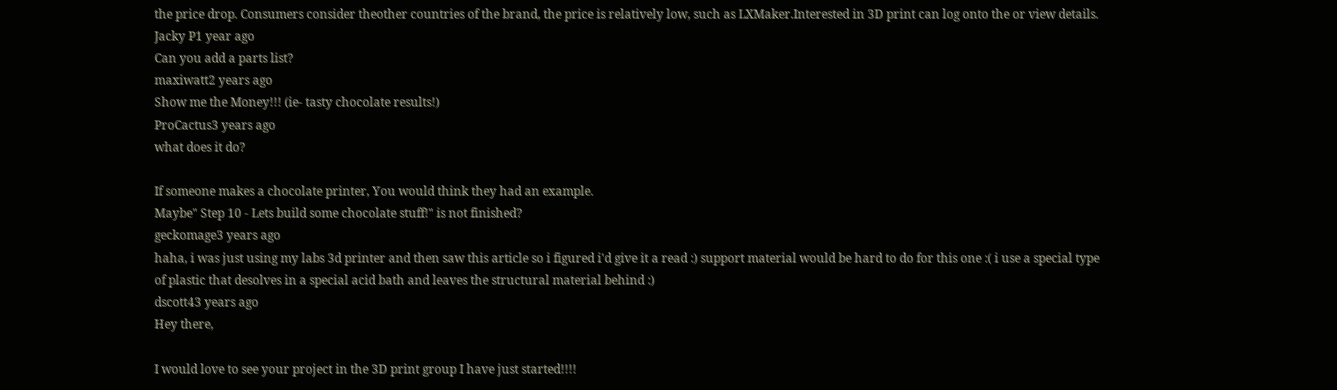the price drop. Consumers consider theother countries of the brand, the price is relatively low, such as LXMaker.Interested in 3D print can log onto the or view details.
Jacky P1 year ago
Can you add a parts list?
maxiwatt2 years ago
Show me the Money!!! (ie- tasty chocolate results!)
ProCactus3 years ago
what does it do?

If someone makes a chocolate printer, You would think they had an example.
Maybe" Step 10 - Lets build some chocolate stuff!" is not finished?
geckomage3 years ago
haha, i was just using my labs 3d printer and then saw this article so i figured i'd give it a read :) support material would be hard to do for this one :( i use a special type of plastic that desolves in a special acid bath and leaves the structural material behind :)
dscott43 years ago
Hey there,

I would love to see your project in the 3D print group I have just started!!!!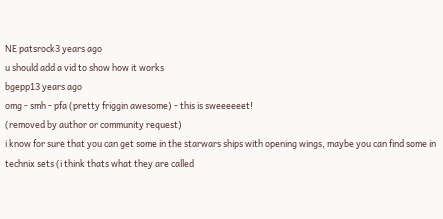NE patsrock3 years ago
u should add a vid to show how it works
bgepp13 years ago
omg - smh - pfa (pretty friggin awesome) - this is sweeeeeet!
(removed by author or community request)
i know for sure that you can get some in the starwars ships with opening wings, maybe you can find some in technix sets (i think thats what they are called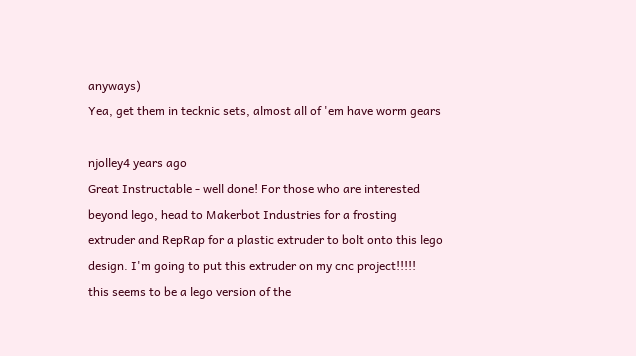anyways)
Yea, get them in tecknic sets, almost all of 'em have worm gears

njolley4 years ago
Great Instructable - well done! For those who are interested beyond lego, head to Makerbot Industries for a frosting extruder and RepRap for a plastic extruder to bolt onto this lego design. I'm going to put this extruder on my cnc project!!!!!
this seems to be a lego version of the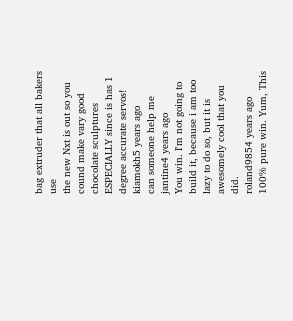bag extruder that all bakers use
the new Nxt is out so you cound make vary good chocolate sculptures
ESPECIALLY since is has 1 degree accurate servos!
kiamokh5 years ago
can someone help me
jantine4 years ago
You win. I'm not going to build it, because i am too lazy to do so, but it is awesomely cool that you did.
roland9854 years ago
100% pure win. Yum, This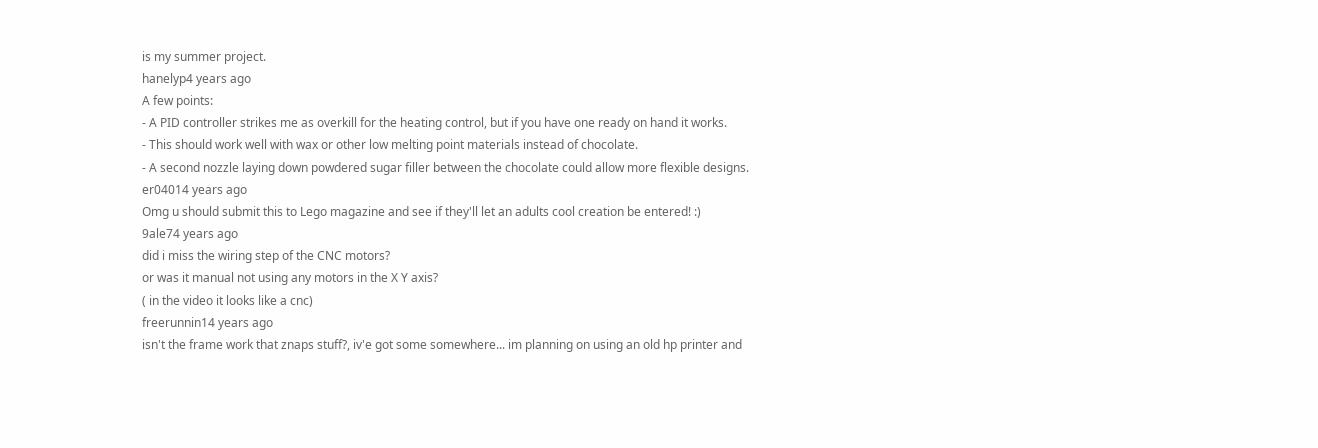is my summer project.
hanelyp4 years ago
A few points:
- A PID controller strikes me as overkill for the heating control, but if you have one ready on hand it works.
- This should work well with wax or other low melting point materials instead of chocolate.
- A second nozzle laying down powdered sugar filler between the chocolate could allow more flexible designs.
er04014 years ago
Omg u should submit this to Lego magazine and see if they'll let an adults cool creation be entered! :)
9ale74 years ago
did i miss the wiring step of the CNC motors?
or was it manual not using any motors in the X Y axis?
( in the video it looks like a cnc)
freerunnin14 years ago
isn't the frame work that znaps stuff?, iv'e got some somewhere... im planning on using an old hp printer and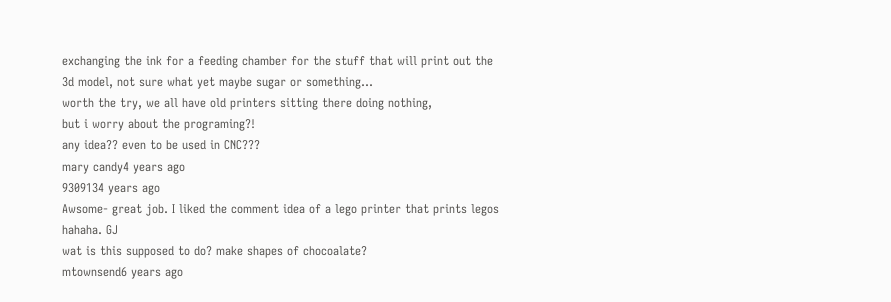exchanging the ink for a feeding chamber for the stuff that will print out the 3d model, not sure what yet maybe sugar or something...
worth the try, we all have old printers sitting there doing nothing,
but i worry about the programing?!
any idea?? even to be used in CNC???
mary candy4 years ago
9309134 years ago
Awsome- great job. I liked the comment idea of a lego printer that prints legos hahaha. GJ
wat is this supposed to do? make shapes of chocoalate?
mtownsend6 years ago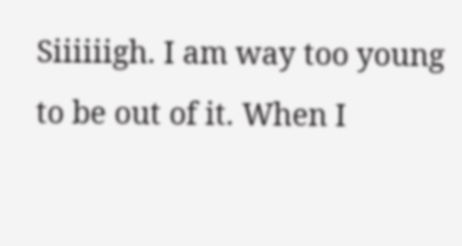Siiiiiigh. I am way too young to be out of it. When I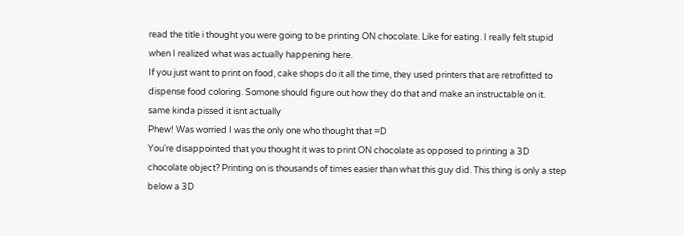read the title i thought you were going to be printing ON chocolate. Like for eating. I really felt stupid when I realized what was actually happening here.
If you just want to print on food, cake shops do it all the time, they used printers that are retrofitted to dispense food coloring. Somone should figure out how they do that and make an instructable on it.
same kinda pissed it isnt actually
Phew! Was worried I was the only one who thought that =D
You're disappointed that you thought it was to print ON chocolate as opposed to printing a 3D chocolate object? Printing on is thousands of times easier than what this guy did. This thing is only a step below a 3D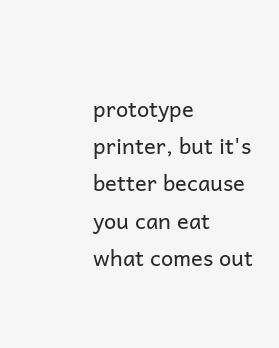prototype printer, but it's better because you can eat what comes out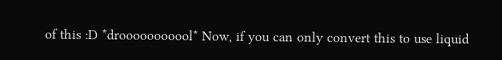of this :D *drooooooooool* Now, if you can only convert this to use liquid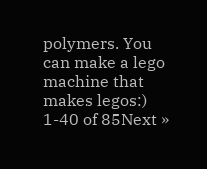polymers. You can make a lego machine that makes legos:)
1-40 of 85Next »